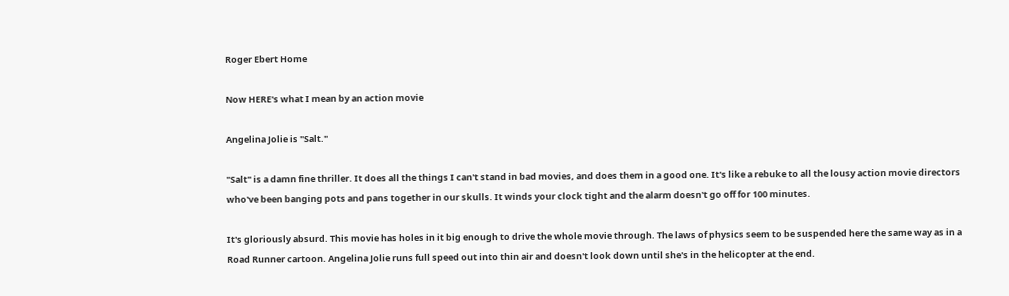Roger Ebert Home

Now HERE's what I mean by an action movie

Angelina Jolie is "Salt."

"Salt" is a damn fine thriller. It does all the things I can't stand in bad movies, and does them in a good one. It's like a rebuke to all the lousy action movie directors who've been banging pots and pans together in our skulls. It winds your clock tight and the alarm doesn't go off for 100 minutes.

It's gloriously absurd. This movie has holes in it big enough to drive the whole movie through. The laws of physics seem to be suspended here the same way as in a Road Runner cartoon. Angelina Jolie runs full speed out into thin air and doesn't look down until she's in the helicopter at the end.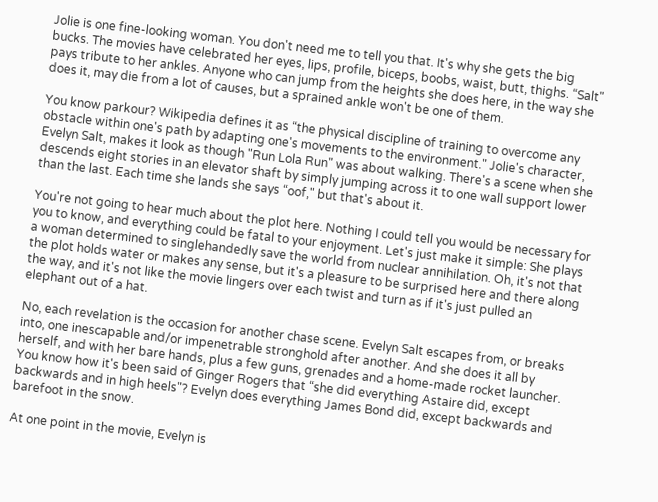Jolie is one fine-looking woman. You don't need me to tell you that. It's why she gets the big bucks. The movies have celebrated her eyes, lips, profile, biceps, boobs, waist, butt, thighs. “Salt" pays tribute to her ankles. Anyone who can jump from the heights she does here, in the way she does it, may die from a lot of causes, but a sprained ankle won't be one of them.

You know parkour? Wikipedia defines it as “the physical discipline of training to overcome any obstacle within one's path by adapting one's movements to the environment." Jolie's character, Evelyn Salt, makes it look as though "Run Lola Run" was about walking. There's a scene when she descends eight stories in an elevator shaft by simply jumping across it to one wall support lower than the last. Each time she lands she says “oof," but that's about it.

You're not going to hear much about the plot here. Nothing I could tell you would be necessary for you to know, and everything could be fatal to your enjoyment. Let's just make it simple: She plays a woman determined to singlehandedly save the world from nuclear annihilation. Oh, it's not that the plot holds water or makes any sense, but it's a pleasure to be surprised here and there along the way, and it's not like the movie lingers over each twist and turn as if it's just pulled an elephant out of a hat.

No, each revelation is the occasion for another chase scene. Evelyn Salt escapes from, or breaks into, one inescapable and/or impenetrable stronghold after another. And she does it all by herself, and with her bare hands, plus a few guns, grenades and a home-made rocket launcher. You know how it's been said of Ginger Rogers that “she did everything Astaire did, except backwards and in high heels"? Evelyn does everything James Bond did, except backwards and barefoot in the snow.

At one point in the movie, Evelyn is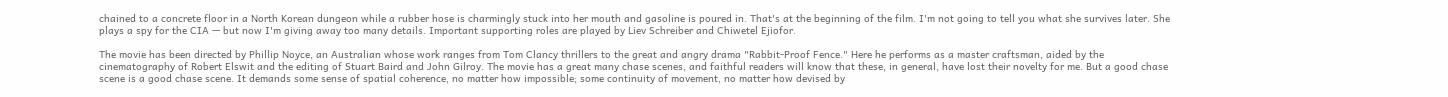chained to a concrete floor in a North Korean dungeon while a rubber hose is charmingly stuck into her mouth and gasoline is poured in. That's at the beginning of the film. I'm not going to tell you what she survives later. She plays a spy for the CIA — but now I'm giving away too many details. Important supporting roles are played by Liev Schreiber and Chiwetel Ejiofor.

The movie has been directed by Phillip Noyce, an Australian whose work ranges from Tom Clancy thrillers to the great and angry drama "Rabbit-Proof Fence." Here he performs as a master craftsman, aided by the cinematography of Robert Elswit and the editing of Stuart Baird and John Gilroy. The movie has a great many chase scenes, and faithful readers will know that these, in general, have lost their novelty for me. But a good chase scene is a good chase scene. It demands some sense of spatial coherence, no matter how impossible; some continuity of movement, no matter how devised by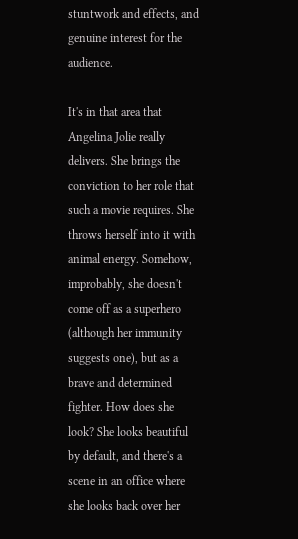stuntwork and effects, and genuine interest for the audience.

It's in that area that Angelina Jolie really delivers. She brings the conviction to her role that such a movie requires. She throws herself into it with animal energy. Somehow, improbably, she doesn't come off as a superhero (although her immunity suggests one), but as a brave and determined fighter. How does she look? She looks beautiful by default, and there's a scene in an office where she looks back over her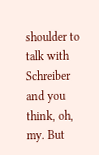shoulder to talk with Schreiber and you think, oh, my. But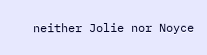neither Jolie nor Noyce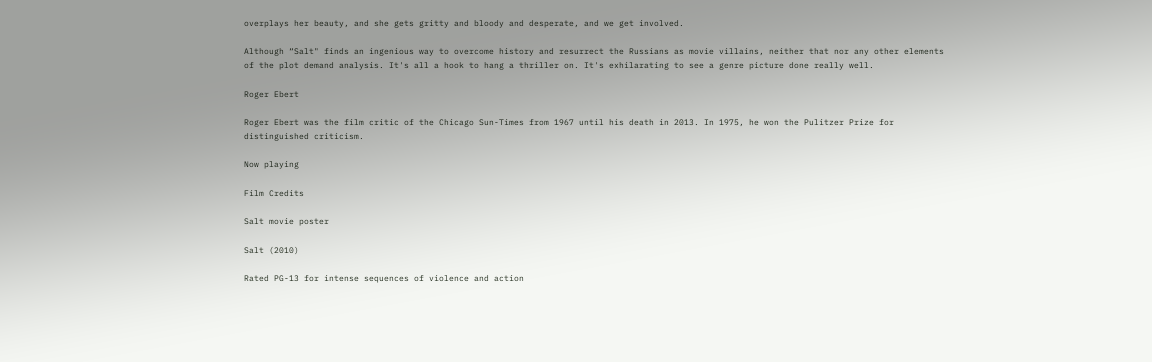overplays her beauty, and she gets gritty and bloody and desperate, and we get involved.

Although “Salt" finds an ingenious way to overcome history and resurrect the Russians as movie villains, neither that nor any other elements of the plot demand analysis. It's all a hook to hang a thriller on. It's exhilarating to see a genre picture done really well.

Roger Ebert

Roger Ebert was the film critic of the Chicago Sun-Times from 1967 until his death in 2013. In 1975, he won the Pulitzer Prize for distinguished criticism.

Now playing

Film Credits

Salt movie poster

Salt (2010)

Rated PG-13 for intense sequences of violence and action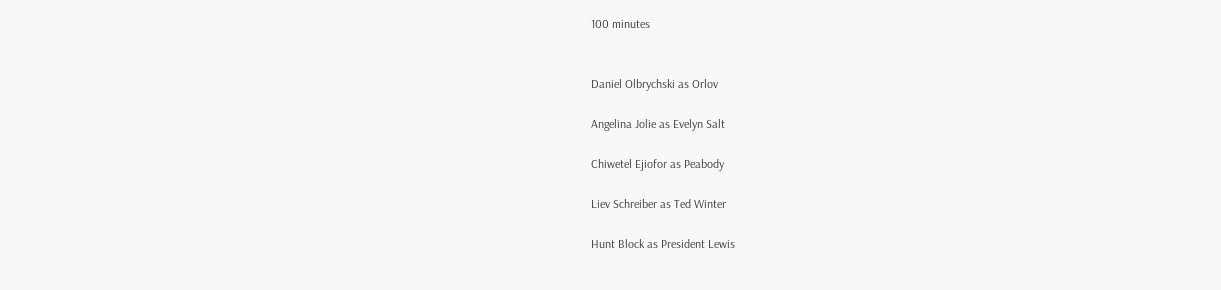100 minutes


Daniel Olbrychski as Orlov

Angelina Jolie as Evelyn Salt

Chiwetel Ejiofor as Peabody

Liev Schreiber as Ted Winter

Hunt Block as President Lewis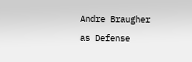Andre Braugher as Defense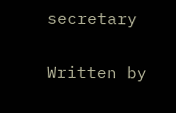secretary

Written by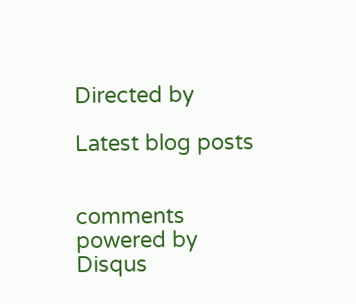Directed by

Latest blog posts


comments powered by Disqus